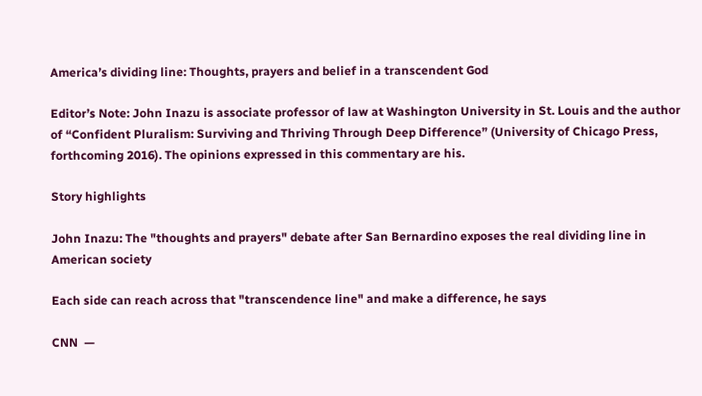America’s dividing line: Thoughts, prayers and belief in a transcendent God

Editor’s Note: John Inazu is associate professor of law at Washington University in St. Louis and the author of “Confident Pluralism: Surviving and Thriving Through Deep Difference” (University of Chicago Press, forthcoming 2016). The opinions expressed in this commentary are his.

Story highlights

John Inazu: The "thoughts and prayers" debate after San Bernardino exposes the real dividing line in American society

Each side can reach across that "transcendence line" and make a difference, he says

CNN  —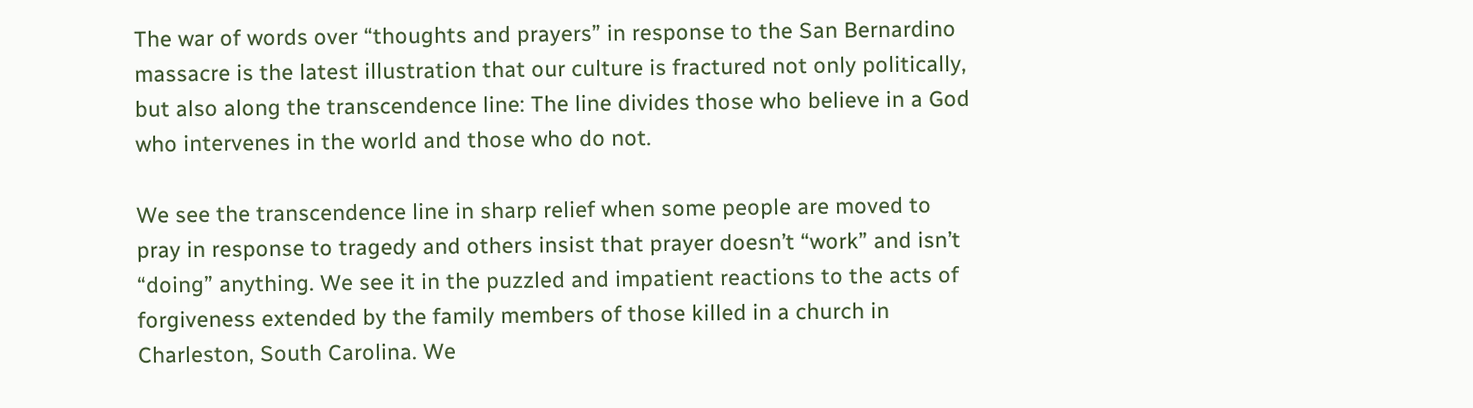The war of words over “thoughts and prayers” in response to the San Bernardino massacre is the latest illustration that our culture is fractured not only politically, but also along the transcendence line: The line divides those who believe in a God who intervenes in the world and those who do not.

We see the transcendence line in sharp relief when some people are moved to pray in response to tragedy and others insist that prayer doesn’t “work” and isn’t “doing” anything. We see it in the puzzled and impatient reactions to the acts of forgiveness extended by the family members of those killed in a church in Charleston, South Carolina. We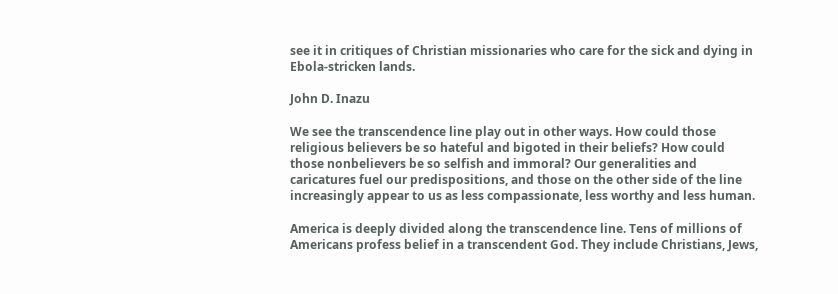see it in critiques of Christian missionaries who care for the sick and dying in Ebola-stricken lands.

John D. Inazu

We see the transcendence line play out in other ways. How could those religious believers be so hateful and bigoted in their beliefs? How could those nonbelievers be so selfish and immoral? Our generalities and caricatures fuel our predispositions, and those on the other side of the line increasingly appear to us as less compassionate, less worthy and less human.

America is deeply divided along the transcendence line. Tens of millions of Americans profess belief in a transcendent God. They include Christians, Jews,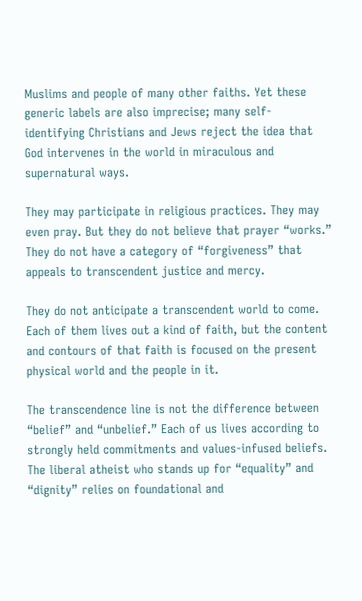Muslims and people of many other faiths. Yet these generic labels are also imprecise; many self-identifying Christians and Jews reject the idea that God intervenes in the world in miraculous and supernatural ways.

They may participate in religious practices. They may even pray. But they do not believe that prayer “works.” They do not have a category of “forgiveness” that appeals to transcendent justice and mercy.

They do not anticipate a transcendent world to come. Each of them lives out a kind of faith, but the content and contours of that faith is focused on the present physical world and the people in it.

The transcendence line is not the difference between “belief” and “unbelief.” Each of us lives according to strongly held commitments and values-infused beliefs. The liberal atheist who stands up for “equality” and “dignity” relies on foundational and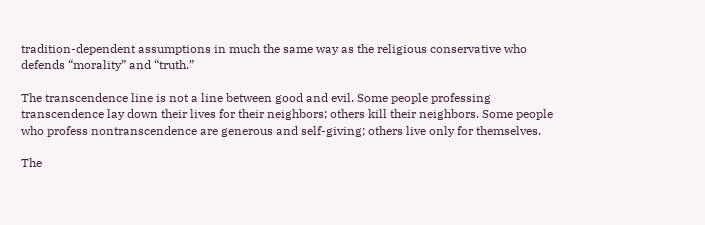tradition-dependent assumptions in much the same way as the religious conservative who defends “morality” and “truth.”

The transcendence line is not a line between good and evil. Some people professing transcendence lay down their lives for their neighbors; others kill their neighbors. Some people who profess nontranscendence are generous and self-giving; others live only for themselves.

The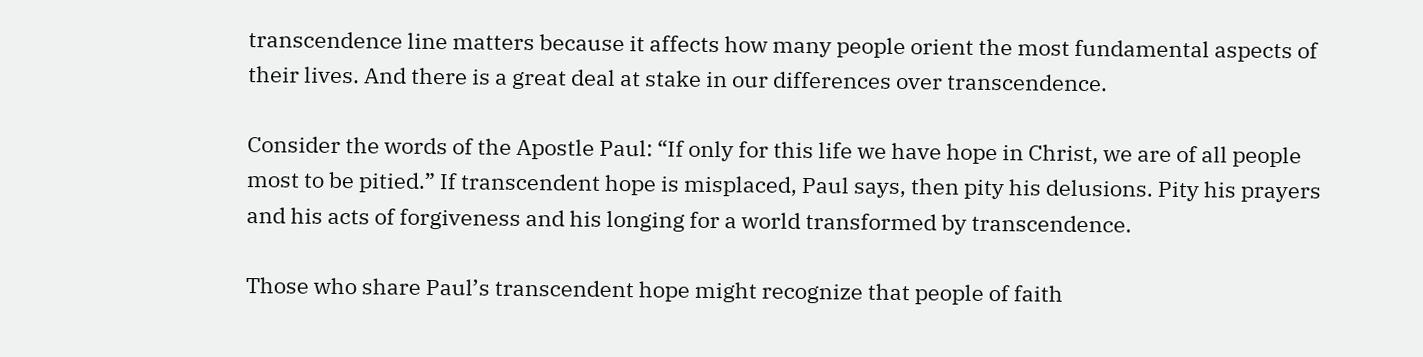transcendence line matters because it affects how many people orient the most fundamental aspects of their lives. And there is a great deal at stake in our differences over transcendence.

Consider the words of the Apostle Paul: “If only for this life we have hope in Christ, we are of all people most to be pitied.” If transcendent hope is misplaced, Paul says, then pity his delusions. Pity his prayers and his acts of forgiveness and his longing for a world transformed by transcendence.

Those who share Paul’s transcendent hope might recognize that people of faith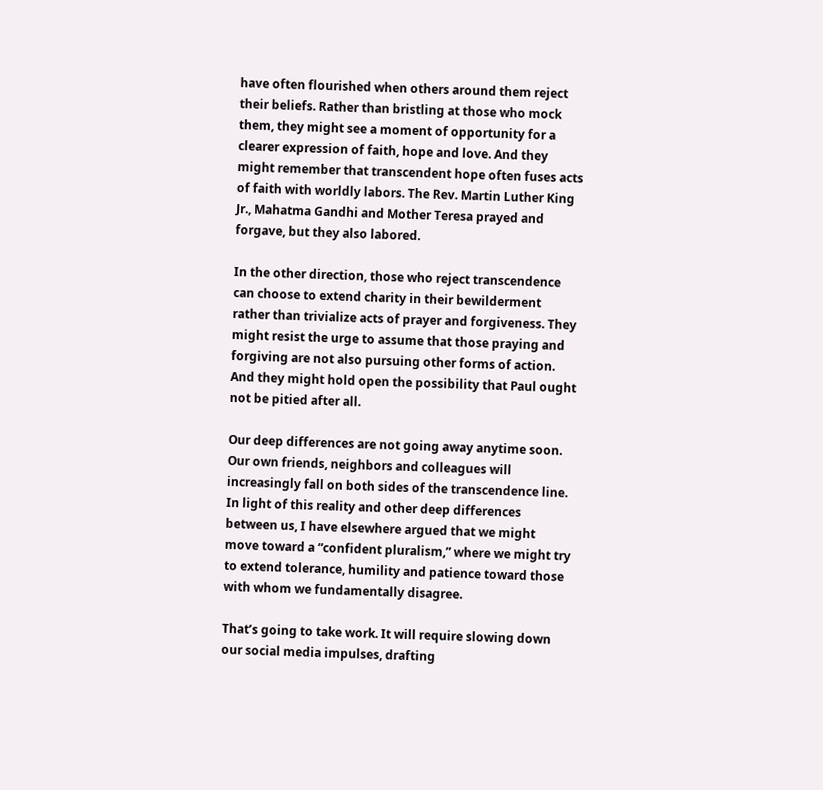have often flourished when others around them reject their beliefs. Rather than bristling at those who mock them, they might see a moment of opportunity for a clearer expression of faith, hope and love. And they might remember that transcendent hope often fuses acts of faith with worldly labors. The Rev. Martin Luther King Jr., Mahatma Gandhi and Mother Teresa prayed and forgave, but they also labored.

In the other direction, those who reject transcendence can choose to extend charity in their bewilderment rather than trivialize acts of prayer and forgiveness. They might resist the urge to assume that those praying and forgiving are not also pursuing other forms of action. And they might hold open the possibility that Paul ought not be pitied after all.

Our deep differences are not going away anytime soon. Our own friends, neighbors and colleagues will increasingly fall on both sides of the transcendence line. In light of this reality and other deep differences between us, I have elsewhere argued that we might move toward a “confident pluralism,” where we might try to extend tolerance, humility and patience toward those with whom we fundamentally disagree.

That’s going to take work. It will require slowing down our social media impulses, drafting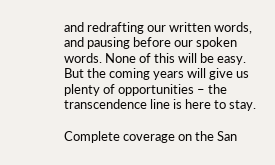and redrafting our written words, and pausing before our spoken words. None of this will be easy. But the coming years will give us plenty of opportunities – the transcendence line is here to stay.

Complete coverage on the San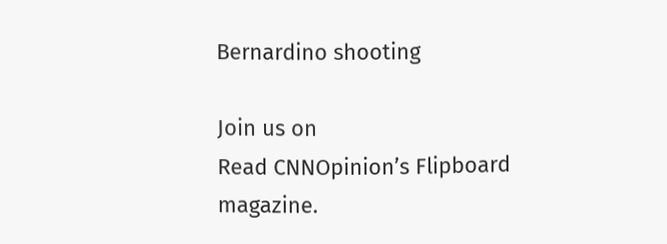Bernardino shooting

Join us on
Read CNNOpinion’s Flipboard magazine.